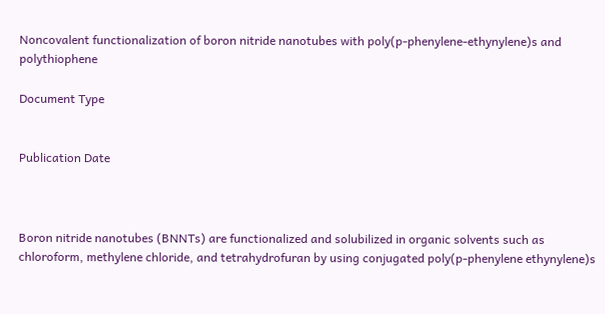Noncovalent functionalization of boron nitride nanotubes with poly(p-phenylene-ethynylene)s and polythiophene

Document Type


Publication Date



Boron nitride nanotubes (BNNTs) are functionalized and solubilized in organic solvents such as chloroform, methylene chloride, and tetrahydrofuran by using conjugated poly(p-phenylene ethynylene)s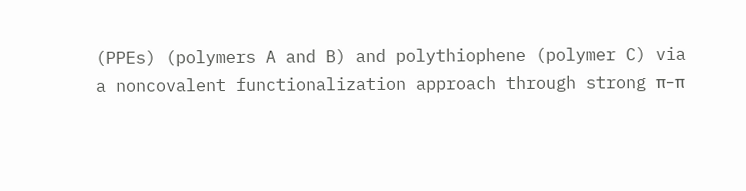(PPEs) (polymers A and B) and polythiophene (polymer C) via a noncovalent functionalization approach through strong π−π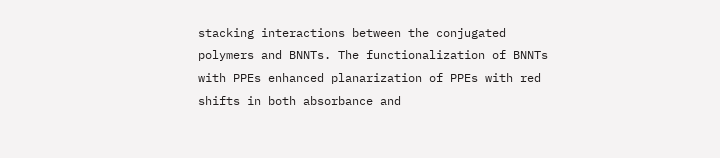stacking interactions between the conjugated polymers and BNNTs. The functionalization of BNNTs with PPEs enhanced planarization of PPEs with red shifts in both absorbance and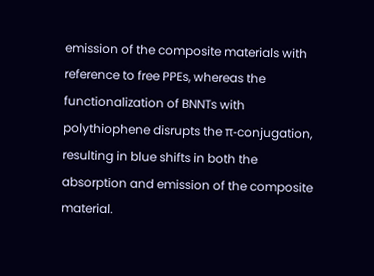emission of the composite materials with reference to free PPEs, whereas the functionalization of BNNTs with polythiophene disrupts the π-conjugation, resulting in blue shifts in both the absorption and emission of the composite material.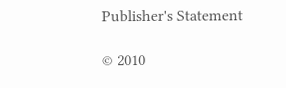Publisher's Statement

© 2010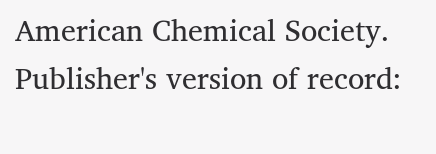American Chemical Society. Publisher's version of record: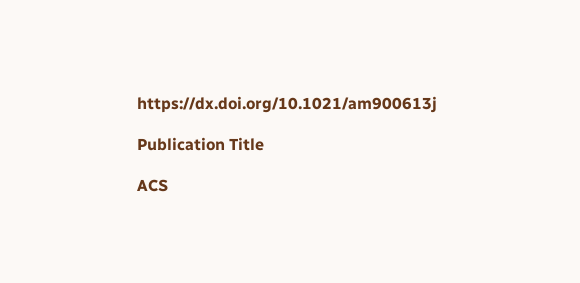https://dx.doi.org/10.1021/am900613j

Publication Title

ACS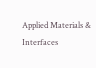Applied Materials & Interfaces